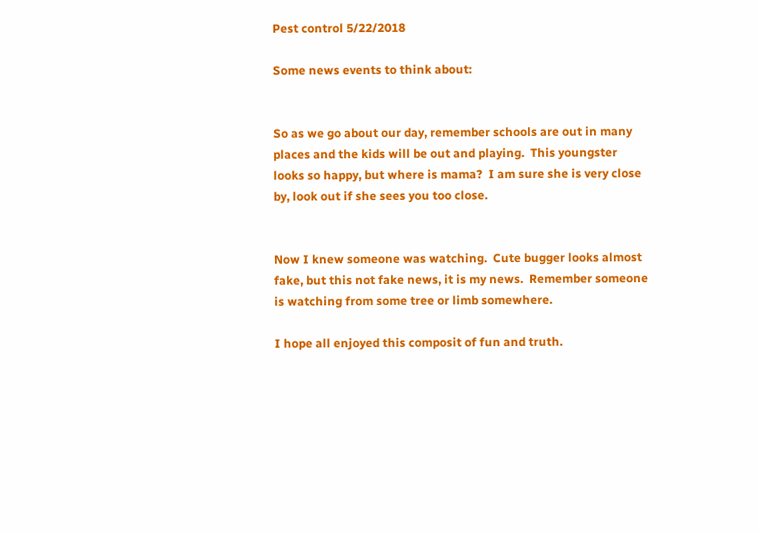Pest control 5/22/2018

Some news events to think about:


So as we go about our day, remember schools are out in many places and the kids will be out and playing.  This youngster looks so happy, but where is mama?  I am sure she is very close by, look out if she sees you too close.


Now I knew someone was watching.  Cute bugger looks almost fake, but this not fake news, it is my news.  Remember someone is watching from some tree or limb somewhere.

I hope all enjoyed this composit of fun and truth.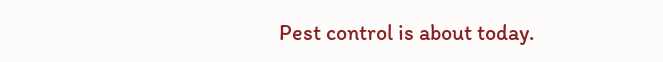Pest control is about today.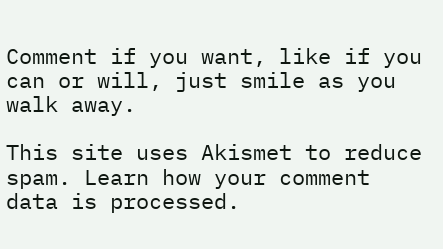Comment if you want, like if you can or will, just smile as you walk away.

This site uses Akismet to reduce spam. Learn how your comment data is processed.